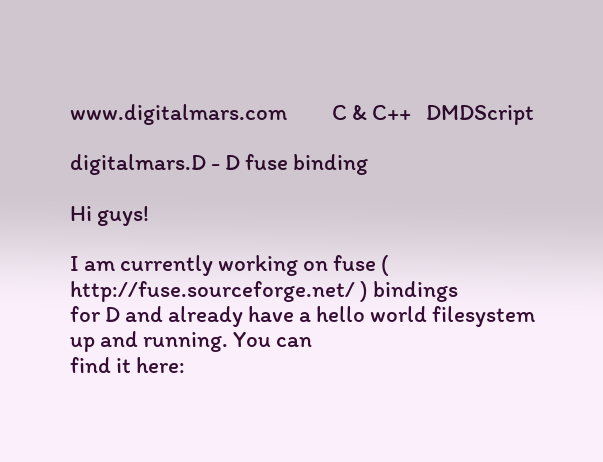www.digitalmars.com         C & C++   DMDScript

digitalmars.D - D fuse binding

Hi guys!

I am currently working on fuse ( http://fuse.sourceforge.net/ ) bindings
for D and already have a hello world filesystem up and running. You can
find it here: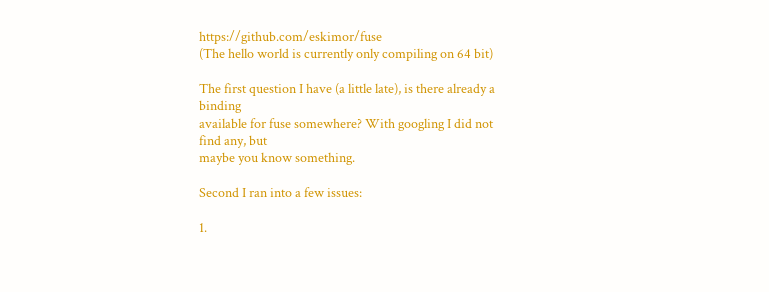https://github.com/eskimor/fuse
(The hello world is currently only compiling on 64 bit)

The first question I have (a little late), is there already a binding
available for fuse somewhere? With googling I did not find any, but
maybe you know something.

Second I ran into a few issues:

1.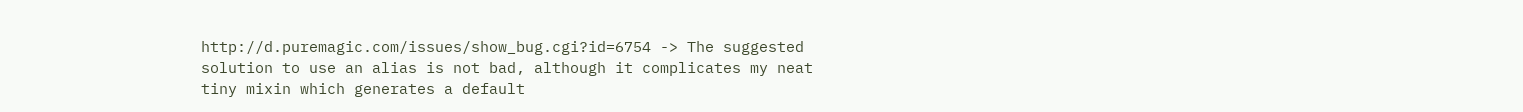http://d.puremagic.com/issues/show_bug.cgi?id=6754 -> The suggested
solution to use an alias is not bad, although it complicates my neat
tiny mixin which generates a default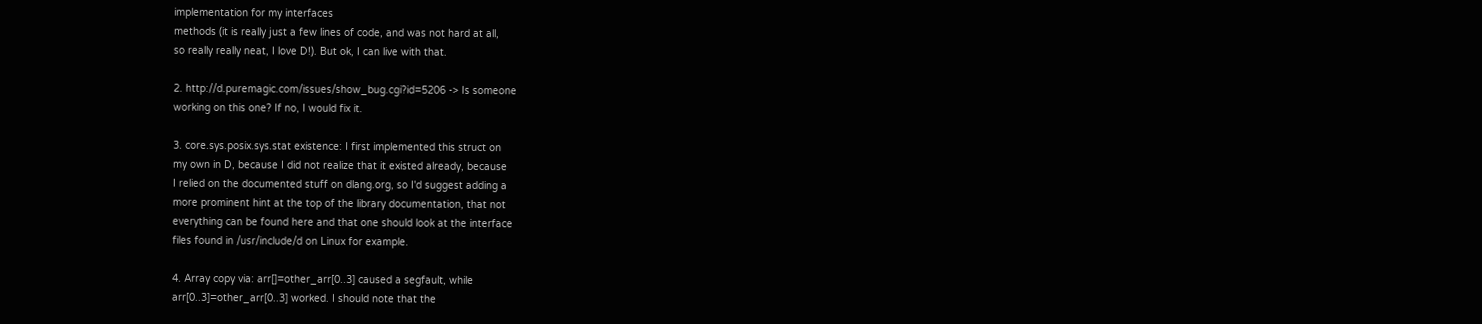implementation for my interfaces
methods (it is really just a few lines of code, and was not hard at all,
so really really neat, I love D!). But ok, I can live with that.

2. http://d.puremagic.com/issues/show_bug.cgi?id=5206 -> Is someone
working on this one? If no, I would fix it.

3. core.sys.posix.sys.stat existence: I first implemented this struct on
my own in D, because I did not realize that it existed already, because
I relied on the documented stuff on dlang.org, so I'd suggest adding a
more prominent hint at the top of the library documentation, that not
everything can be found here and that one should look at the interface
files found in /usr/include/d on Linux for example.

4. Array copy via: arr[]=other_arr[0..3] caused a segfault, while
arr[0..3]=other_arr[0..3] worked. I should note that the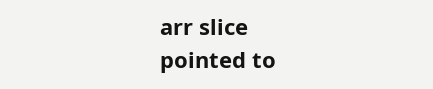arr slice
pointed to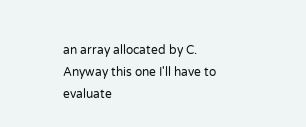an array allocated by C. Anyway this one I'll have to
evaluate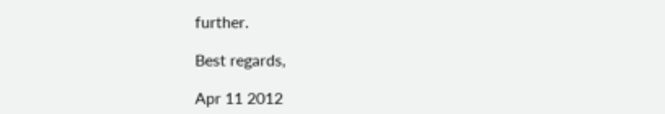further.

Best regards,

Apr 11 2012